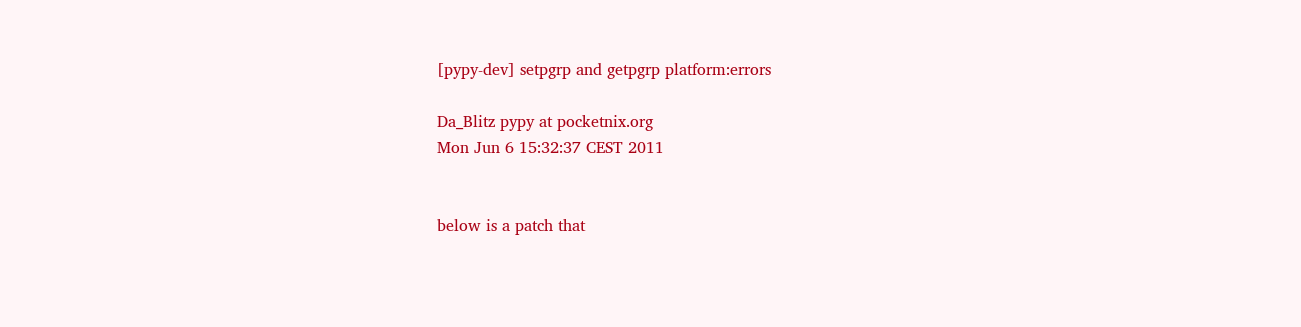[pypy-dev] setpgrp and getpgrp platform:errors

Da_Blitz pypy at pocketnix.org
Mon Jun 6 15:32:37 CEST 2011


below is a patch that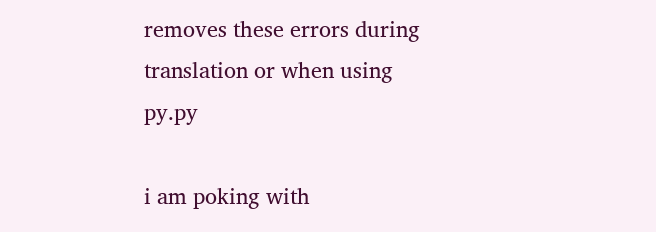removes these errors during translation or when using py.py

i am poking with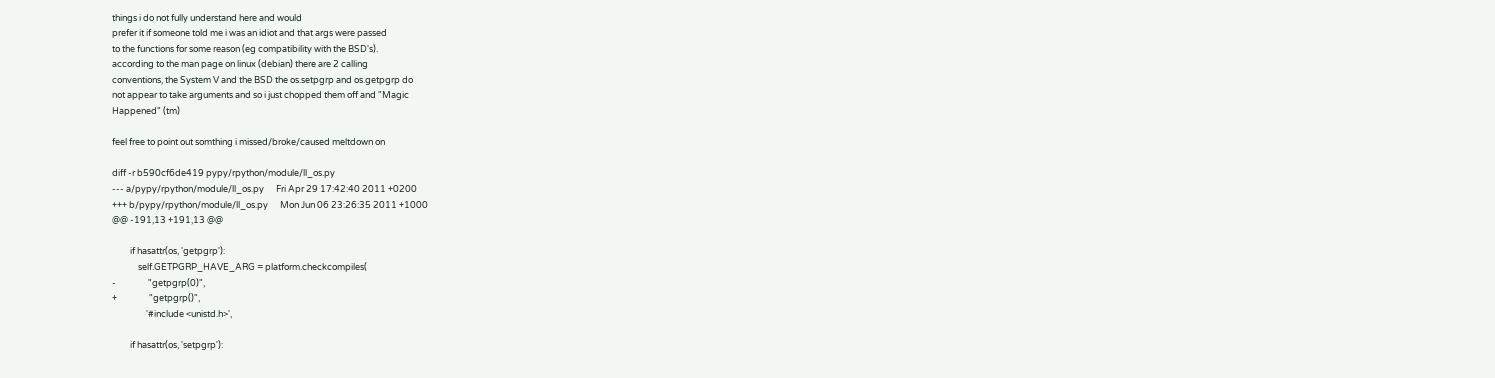things i do not fully understand here and would
prefer it if someone told me i was an idiot and that args were passed
to the functions for some reason (eg compatibility with the BSD's).
according to the man page on linux (debian) there are 2 calling
conventions, the System V and the BSD the os.setpgrp and os.getpgrp do
not appear to take arguments and so i just chopped them off and "Magic
Happened" (tm)

feel free to point out somthing i missed/broke/caused meltdown on

diff -r b590cf6de419 pypy/rpython/module/ll_os.py
--- a/pypy/rpython/module/ll_os.py      Fri Apr 29 17:42:40 2011 +0200
+++ b/pypy/rpython/module/ll_os.py      Mon Jun 06 23:26:35 2011 +1000
@@ -191,13 +191,13 @@

         if hasattr(os, 'getpgrp'):
             self.GETPGRP_HAVE_ARG = platform.checkcompiles(
-                "getpgrp(0)",
+                "getpgrp()",
                 '#include <unistd.h>',

         if hasattr(os, 'setpgrp'):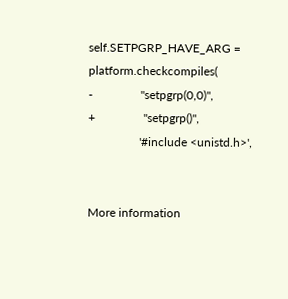self.SETPGRP_HAVE_ARG = platform.checkcompiles(
-                "setpgrp(0,0)",
+                "setpgrp()",
                 '#include <unistd.h>',


More information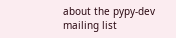about the pypy-dev mailing list